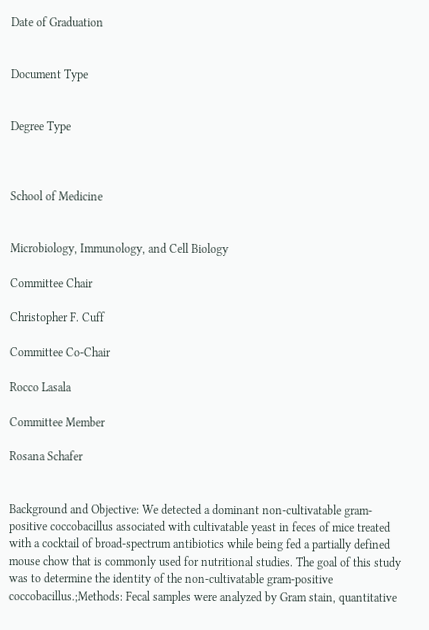Date of Graduation


Document Type


Degree Type



School of Medicine


Microbiology, Immunology, and Cell Biology

Committee Chair

Christopher F. Cuff

Committee Co-Chair

Rocco Lasala

Committee Member

Rosana Schafer


Background and Objective: We detected a dominant non-cultivatable gram-positive coccobacillus associated with cultivatable yeast in feces of mice treated with a cocktail of broad-spectrum antibiotics while being fed a partially defined mouse chow that is commonly used for nutritional studies. The goal of this study was to determine the identity of the non-cultivatable gram-positive coccobacillus.;Methods: Fecal samples were analyzed by Gram stain, quantitative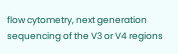flow cytometry, next generation sequencing of the V3 or V4 regions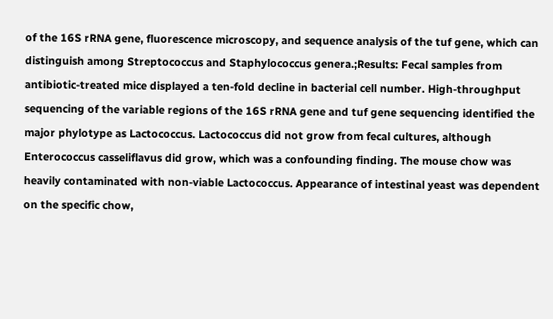of the 16S rRNA gene, fluorescence microscopy, and sequence analysis of the tuf gene, which can distinguish among Streptococcus and Staphylococcus genera.;Results: Fecal samples from antibiotic-treated mice displayed a ten-fold decline in bacterial cell number. High-throughput sequencing of the variable regions of the 16S rRNA gene and tuf gene sequencing identified the major phylotype as Lactococcus. Lactococcus did not grow from fecal cultures, although Enterococcus casseliflavus did grow, which was a confounding finding. The mouse chow was heavily contaminated with non-viable Lactococcus. Appearance of intestinal yeast was dependent on the specific chow,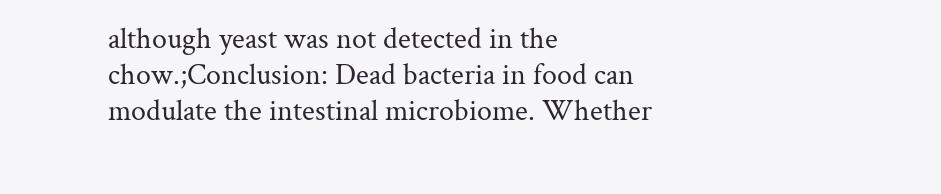although yeast was not detected in the chow.;Conclusion: Dead bacteria in food can modulate the intestinal microbiome. Whether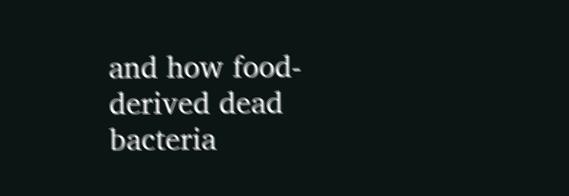and how food-derived dead bacteria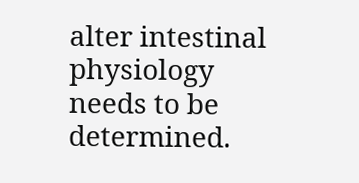alter intestinal physiology needs to be determined.